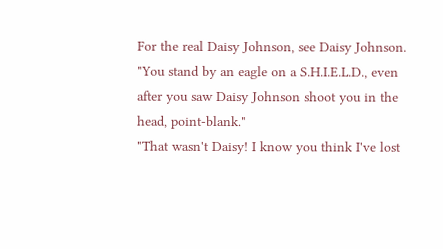For the real Daisy Johnson, see Daisy Johnson.
"You stand by an eagle on a S.H.I.E.L.D., even after you saw Daisy Johnson shoot you in the head, point-blank."
"That wasn't Daisy! I know you think I've lost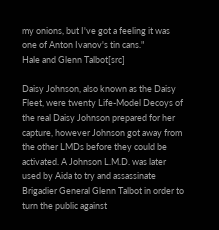my onions, but I've got a feeling it was one of Anton Ivanov's tin cans."
Hale and Glenn Talbot[src]

Daisy Johnson, also known as the Daisy Fleet, were twenty Life-Model Decoys of the real Daisy Johnson prepared for her capture, however Johnson got away from the other LMDs before they could be activated. A Johnson L.M.D. was later used by Aida to try and assassinate Brigadier General Glenn Talbot in order to turn the public against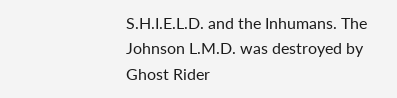S.H.I.E.L.D. and the Inhumans. The Johnson L.M.D. was destroyed by Ghost Rider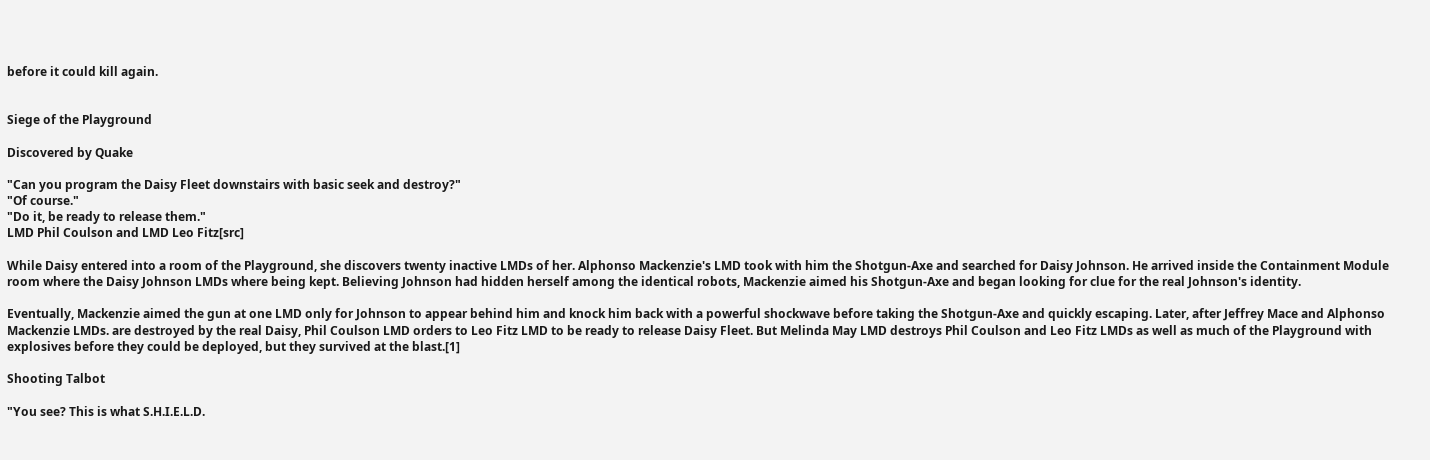before it could kill again.


Siege of the Playground

Discovered by Quake

"Can you program the Daisy Fleet downstairs with basic seek and destroy?"
"Of course."
"Do it, be ready to release them."
LMD Phil Coulson and LMD Leo Fitz[src]

While Daisy entered into a room of the Playground, she discovers twenty inactive LMDs of her. Alphonso Mackenzie's LMD took with him the Shotgun-Axe and searched for Daisy Johnson. He arrived inside the Containment Module room where the Daisy Johnson LMDs where being kept. Believing Johnson had hidden herself among the identical robots, Mackenzie aimed his Shotgun-Axe and began looking for clue for the real Johnson's identity.

Eventually, Mackenzie aimed the gun at one LMD only for Johnson to appear behind him and knock him back with a powerful shockwave before taking the Shotgun-Axe and quickly escaping. Later, after Jeffrey Mace and Alphonso Mackenzie LMDs. are destroyed by the real Daisy, Phil Coulson LMD orders to Leo Fitz LMD to be ready to release Daisy Fleet. But Melinda May LMD destroys Phil Coulson and Leo Fitz LMDs as well as much of the Playground with explosives before they could be deployed, but they survived at the blast.[1]

Shooting Talbot

"You see? This is what S.H.I.E.L.D.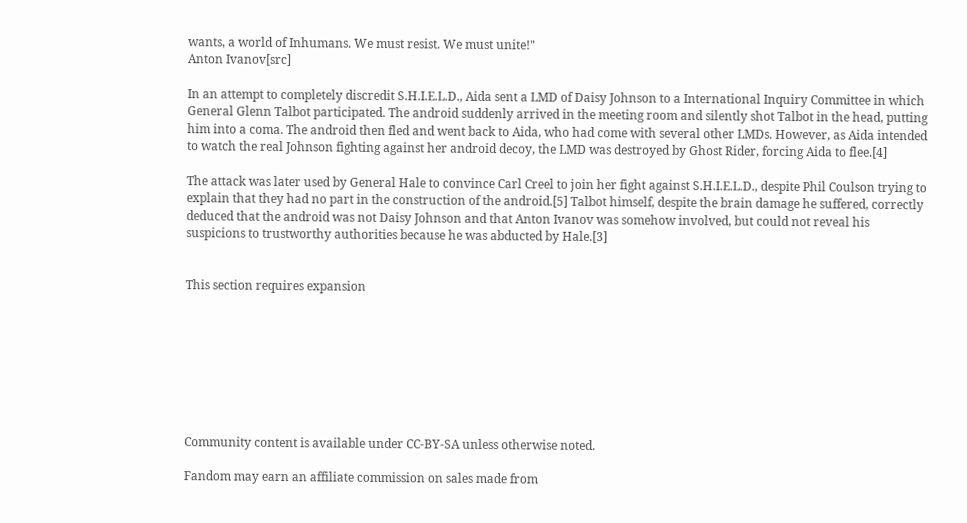wants, a world of Inhumans. We must resist. We must unite!"
Anton Ivanov[src]

In an attempt to completely discredit S.H.I.E.L.D., Aida sent a LMD of Daisy Johnson to a International Inquiry Committee in which General Glenn Talbot participated. The android suddenly arrived in the meeting room and silently shot Talbot in the head, putting him into a coma. The android then fled and went back to Aida, who had come with several other LMDs. However, as Aida intended to watch the real Johnson fighting against her android decoy, the LMD was destroyed by Ghost Rider, forcing Aida to flee.[4]

The attack was later used by General Hale to convince Carl Creel to join her fight against S.H.I.E.L.D., despite Phil Coulson trying to explain that they had no part in the construction of the android.[5] Talbot himself, despite the brain damage he suffered, correctly deduced that the android was not Daisy Johnson and that Anton Ivanov was somehow involved, but could not reveal his suspicions to trustworthy authorities because he was abducted by Hale.[3]


This section requires expansion








Community content is available under CC-BY-SA unless otherwise noted.

Fandom may earn an affiliate commission on sales made from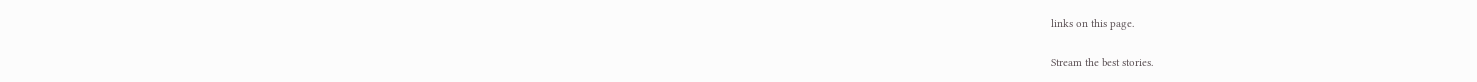links on this page.

Stream the best stories.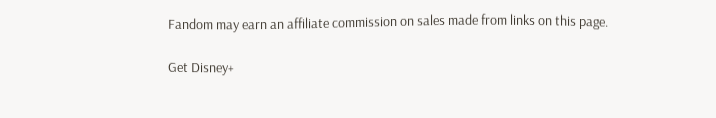Fandom may earn an affiliate commission on sales made from links on this page.

Get Disney+